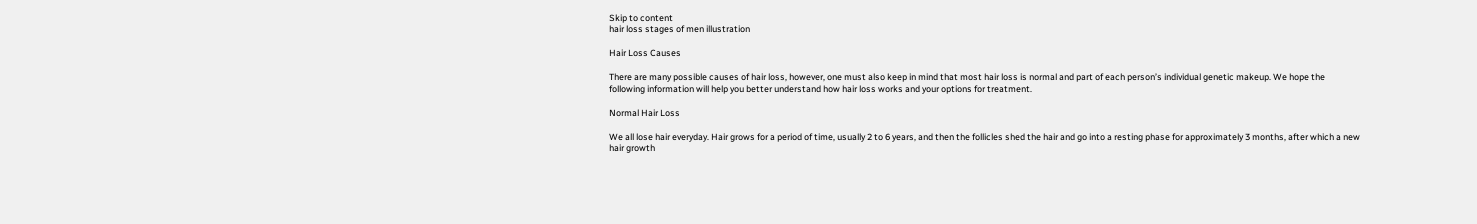Skip to content
hair loss stages of men illustration

Hair Loss Causes

There are many possible causes of hair loss, however, one must also keep in mind that most hair loss is normal and part of each person’s individual genetic makeup. We hope the following information will help you better understand how hair loss works and your options for treatment.

Normal Hair Loss

We all lose hair everyday. Hair grows for a period of time, usually 2 to 6 years, and then the follicles shed the hair and go into a resting phase for approximately 3 months, after which a new hair growth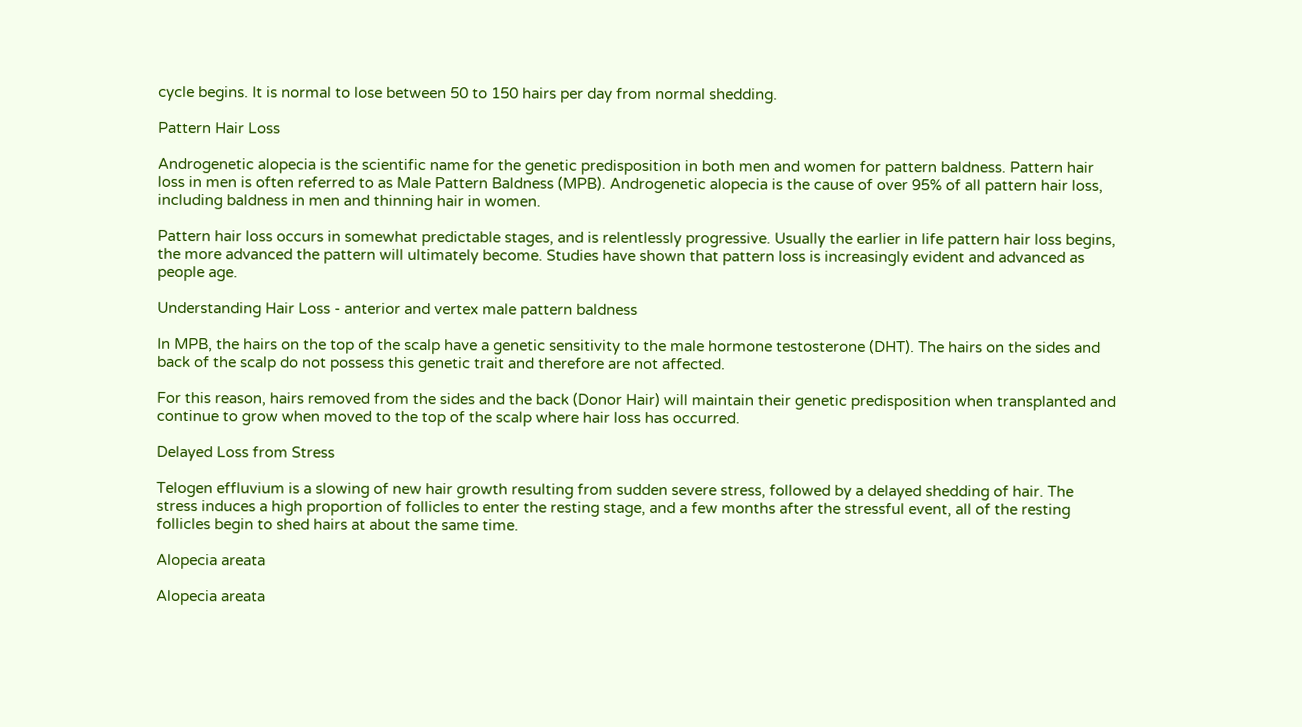cycle begins. It is normal to lose between 50 to 150 hairs per day from normal shedding.

Pattern Hair Loss

Androgenetic alopecia is the scientific name for the genetic predisposition in both men and women for pattern baldness. Pattern hair loss in men is often referred to as Male Pattern Baldness (MPB). Androgenetic alopecia is the cause of over 95% of all pattern hair loss, including baldness in men and thinning hair in women.

Pattern hair loss occurs in somewhat predictable stages, and is relentlessly progressive. Usually the earlier in life pattern hair loss begins, the more advanced the pattern will ultimately become. Studies have shown that pattern loss is increasingly evident and advanced as people age.

Understanding Hair Loss - anterior and vertex male pattern baldness

In MPB, the hairs on the top of the scalp have a genetic sensitivity to the male hormone testosterone (DHT). The hairs on the sides and back of the scalp do not possess this genetic trait and therefore are not affected.

For this reason, hairs removed from the sides and the back (Donor Hair) will maintain their genetic predisposition when transplanted and continue to grow when moved to the top of the scalp where hair loss has occurred.

Delayed Loss from Stress

Telogen effluvium is a slowing of new hair growth resulting from sudden severe stress, followed by a delayed shedding of hair. The stress induces a high proportion of follicles to enter the resting stage, and a few months after the stressful event, all of the resting follicles begin to shed hairs at about the same time.

Alopecia areata

Alopecia areata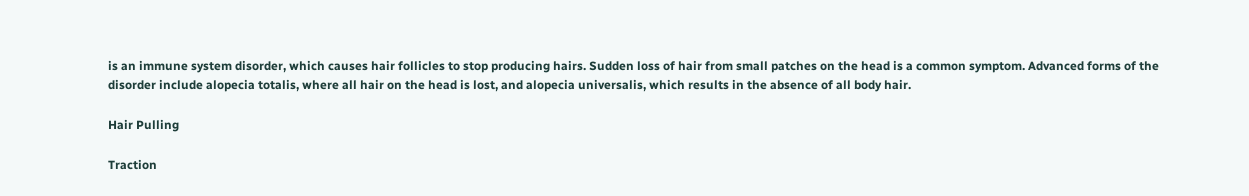is an immune system disorder, which causes hair follicles to stop producing hairs. Sudden loss of hair from small patches on the head is a common symptom. Advanced forms of the disorder include alopecia totalis, where all hair on the head is lost, and alopecia universalis, which results in the absence of all body hair.

Hair Pulling

Traction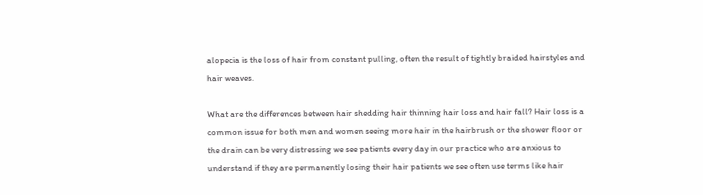alopecia is the loss of hair from constant pulling, often the result of tightly braided hairstyles and hair weaves.

What are the differences between hair shedding hair thinning hair loss and hair fall? Hair loss is a common issue for both men and women seeing more hair in the hairbrush or the shower floor or the drain can be very distressing we see patients every day in our practice who are anxious to understand if they are permanently losing their hair patients we see often use terms like hair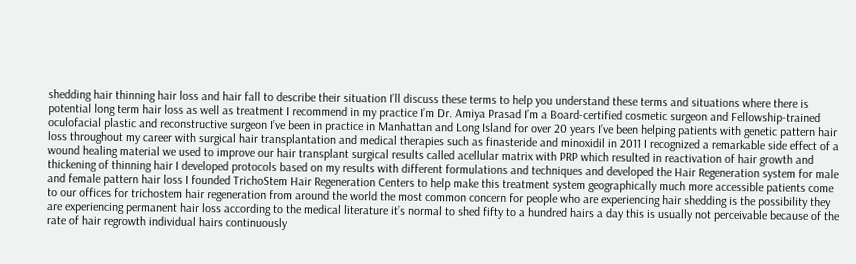shedding hair thinning hair loss and hair fall to describe their situation I’ll discuss these terms to help you understand these terms and situations where there is potential long term hair loss as well as treatment I recommend in my practice I’m Dr. Amiya Prasad I’m a Board-certified cosmetic surgeon and Fellowship-trained oculofacial plastic and reconstructive surgeon I’ve been in practice in Manhattan and Long Island for over 20 years I’ve been helping patients with genetic pattern hair loss throughout my career with surgical hair transplantation and medical therapies such as finasteride and minoxidil in 2011 I recognized a remarkable side effect of a wound healing material we used to improve our hair transplant surgical results called acellular matrix with PRP which resulted in reactivation of hair growth and thickening of thinning hair I developed protocols based on my results with different formulations and techniques and developed the Hair Regeneration system for male and female pattern hair loss I founded TrichoStem Hair Regeneration Centers to help make this treatment system geographically much more accessible patients come to our offices for trichostem hair regeneration from around the world the most common concern for people who are experiencing hair shedding is the possibility they are experiencing permanent hair loss according to the medical literature it’s normal to shed fifty to a hundred hairs a day this is usually not perceivable because of the rate of hair regrowth individual hairs continuously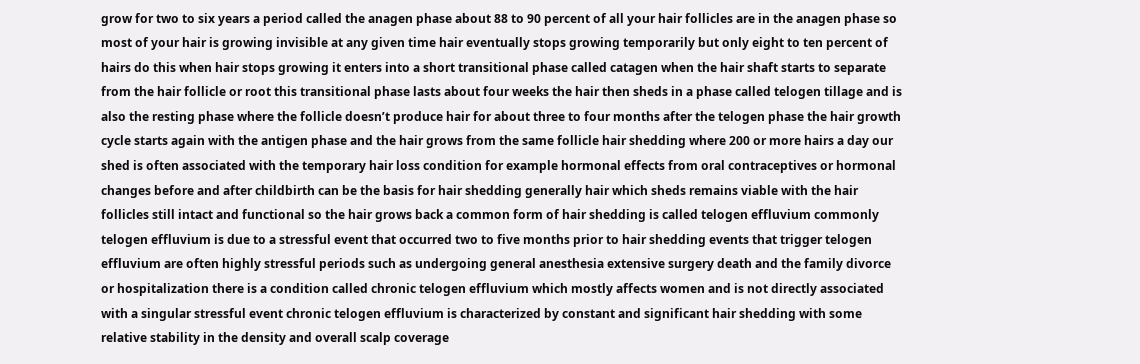grow for two to six years a period called the anagen phase about 88 to 90 percent of all your hair follicles are in the anagen phase so most of your hair is growing invisible at any given time hair eventually stops growing temporarily but only eight to ten percent of hairs do this when hair stops growing it enters into a short transitional phase called catagen when the hair shaft starts to separate from the hair follicle or root this transitional phase lasts about four weeks the hair then sheds in a phase called telogen tillage and is also the resting phase where the follicle doesn’t produce hair for about three to four months after the telogen phase the hair growth cycle starts again with the antigen phase and the hair grows from the same follicle hair shedding where 200 or more hairs a day our shed is often associated with the temporary hair loss condition for example hormonal effects from oral contraceptives or hormonal changes before and after childbirth can be the basis for hair shedding generally hair which sheds remains viable with the hair follicles still intact and functional so the hair grows back a common form of hair shedding is called telogen effluvium commonly telogen effluvium is due to a stressful event that occurred two to five months prior to hair shedding events that trigger telogen effluvium are often highly stressful periods such as undergoing general anesthesia extensive surgery death and the family divorce or hospitalization there is a condition called chronic telogen effluvium which mostly affects women and is not directly associated with a singular stressful event chronic telogen effluvium is characterized by constant and significant hair shedding with some relative stability in the density and overall scalp coverage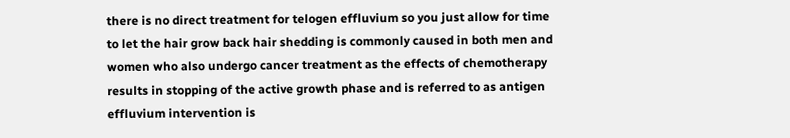there is no direct treatment for telogen effluvium so you just allow for time to let the hair grow back hair shedding is commonly caused in both men and women who also undergo cancer treatment as the effects of chemotherapy results in stopping of the active growth phase and is referred to as antigen effluvium intervention is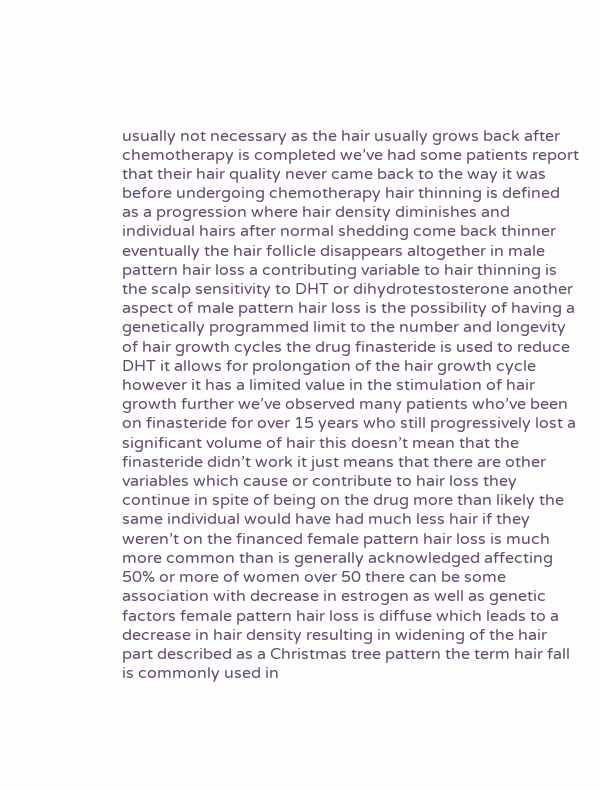usually not necessary as the hair usually grows back after chemotherapy is completed we’ve had some patients report that their hair quality never came back to the way it was before undergoing chemotherapy hair thinning is defined as a progression where hair density diminishes and individual hairs after normal shedding come back thinner eventually the hair follicle disappears altogether in male pattern hair loss a contributing variable to hair thinning is the scalp sensitivity to DHT or dihydrotestosterone another aspect of male pattern hair loss is the possibility of having a genetically programmed limit to the number and longevity of hair growth cycles the drug finasteride is used to reduce DHT it allows for prolongation of the hair growth cycle however it has a limited value in the stimulation of hair growth further we’ve observed many patients who’ve been on finasteride for over 15 years who still progressively lost a significant volume of hair this doesn’t mean that the finasteride didn’t work it just means that there are other variables which cause or contribute to hair loss they continue in spite of being on the drug more than likely the same individual would have had much less hair if they weren’t on the financed female pattern hair loss is much more common than is generally acknowledged affecting 50% or more of women over 50 there can be some association with decrease in estrogen as well as genetic factors female pattern hair loss is diffuse which leads to a decrease in hair density resulting in widening of the hair part described as a Christmas tree pattern the term hair fall is commonly used in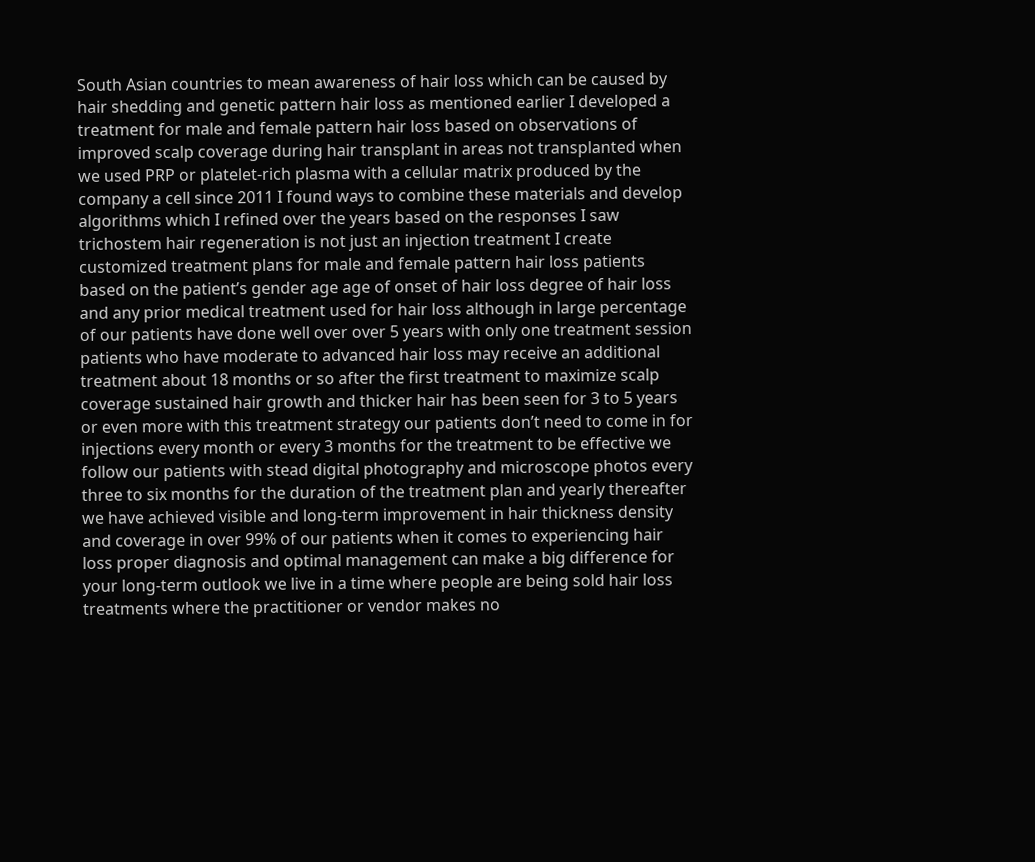South Asian countries to mean awareness of hair loss which can be caused by hair shedding and genetic pattern hair loss as mentioned earlier I developed a treatment for male and female pattern hair loss based on observations of improved scalp coverage during hair transplant in areas not transplanted when we used PRP or platelet-rich plasma with a cellular matrix produced by the company a cell since 2011 I found ways to combine these materials and develop algorithms which I refined over the years based on the responses I saw trichostem hair regeneration is not just an injection treatment I create customized treatment plans for male and female pattern hair loss patients based on the patient’s gender age age of onset of hair loss degree of hair loss and any prior medical treatment used for hair loss although in large percentage of our patients have done well over over 5 years with only one treatment session patients who have moderate to advanced hair loss may receive an additional treatment about 18 months or so after the first treatment to maximize scalp coverage sustained hair growth and thicker hair has been seen for 3 to 5 years or even more with this treatment strategy our patients don’t need to come in for injections every month or every 3 months for the treatment to be effective we follow our patients with stead digital photography and microscope photos every three to six months for the duration of the treatment plan and yearly thereafter we have achieved visible and long-term improvement in hair thickness density and coverage in over 99% of our patients when it comes to experiencing hair loss proper diagnosis and optimal management can make a big difference for your long-term outlook we live in a time where people are being sold hair loss treatments where the practitioner or vendor makes no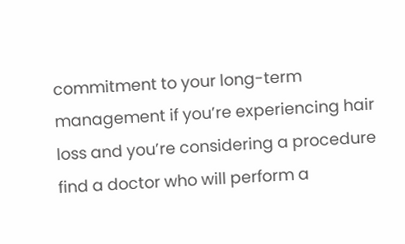commitment to your long-term management if you’re experiencing hair loss and you’re considering a procedure find a doctor who will perform a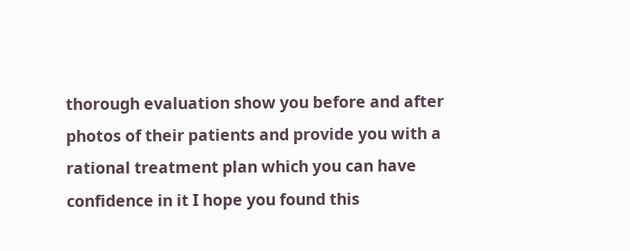thorough evaluation show you before and after photos of their patients and provide you with a rational treatment plan which you can have confidence in it I hope you found this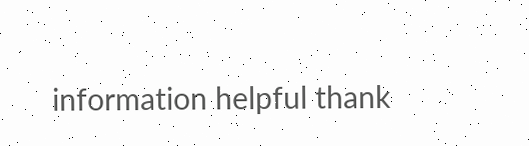information helpful thank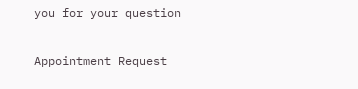you for your question

Appointment Request